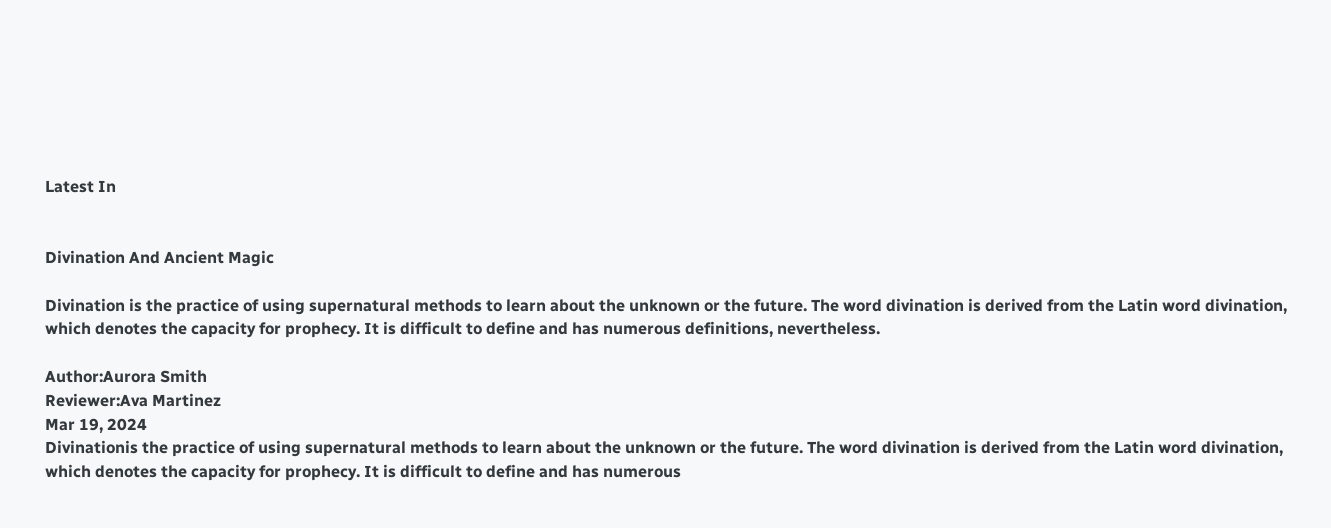Latest In


Divination And Ancient Magic

Divination is the practice of using supernatural methods to learn about the unknown or the future. The word divination is derived from the Latin word divination, which denotes the capacity for prophecy. It is difficult to define and has numerous definitions, nevertheless.

Author:Aurora Smith
Reviewer:Ava Martinez
Mar 19, 2024
Divinationis the practice of using supernatural methods to learn about the unknown or the future. The word divination is derived from the Latin word divination, which denotes the capacity for prophecy. It is difficult to define and has numerous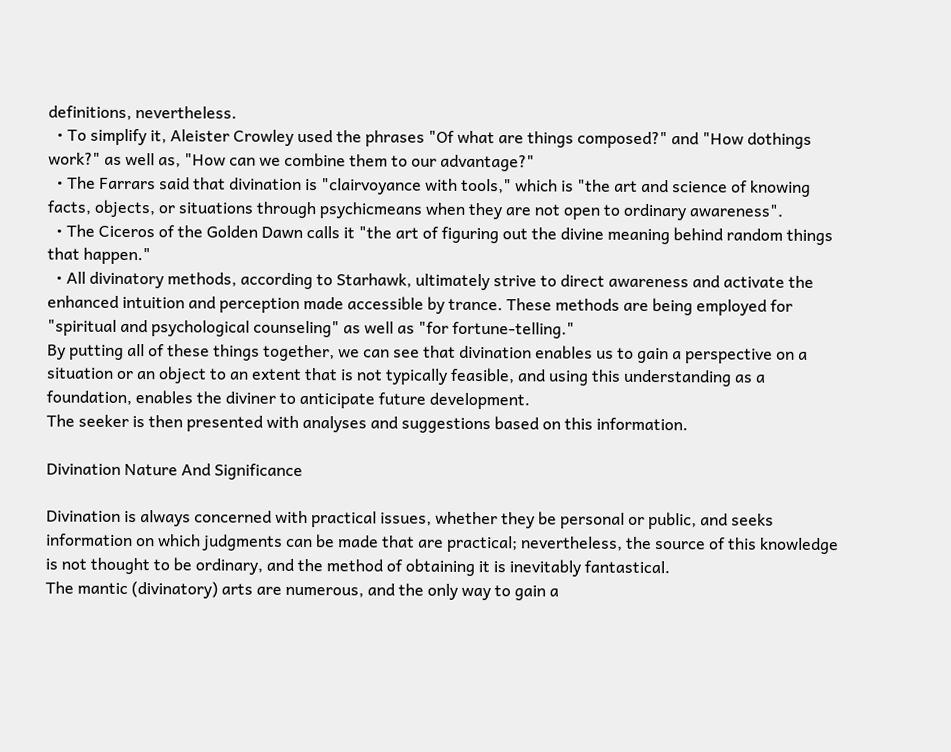definitions, nevertheless.
  • To simplify it, Aleister Crowley used the phrases "Of what are things composed?" and "How dothings work?" as well as, "How can we combine them to our advantage?"
  • The Farrars said that divination is "clairvoyance with tools," which is "the art and science of knowing facts, objects, or situations through psychicmeans when they are not open to ordinary awareness".
  • The Ciceros of the Golden Dawn calls it "the art of figuring out the divine meaning behind random things that happen."
  • All divinatory methods, according to Starhawk, ultimately strive to direct awareness and activate the enhanced intuition and perception made accessible by trance. These methods are being employed for "spiritual and psychological counseling" as well as "for fortune-telling."
By putting all of these things together, we can see that divination enables us to gain a perspective on a situation or an object to an extent that is not typically feasible, and using this understanding as a foundation, enables the diviner to anticipate future development.
The seeker is then presented with analyses and suggestions based on this information.

Divination Nature And Significance

Divination is always concerned with practical issues, whether they be personal or public, and seeks information on which judgments can be made that are practical; nevertheless, the source of this knowledge is not thought to be ordinary, and the method of obtaining it is inevitably fantastical.
The mantic (divinatory) arts are numerous, and the only way to gain a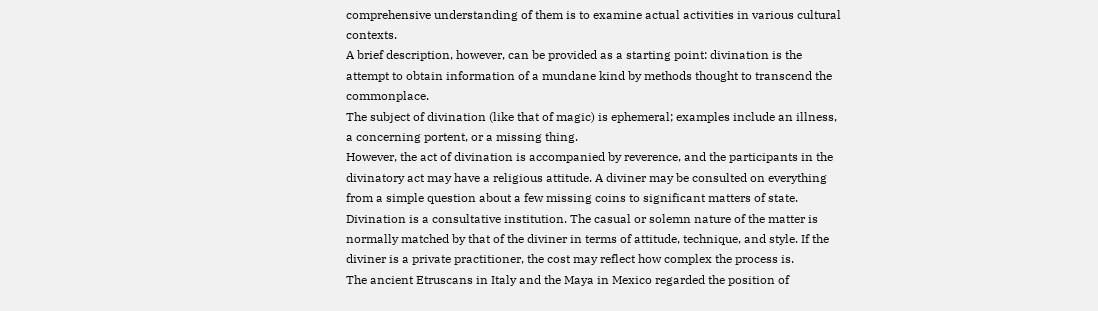comprehensive understanding of them is to examine actual activities in various cultural contexts.
A brief description, however, can be provided as a starting point: divination is the attempt to obtain information of a mundane kind by methods thought to transcend the commonplace.
The subject of divination (like that of magic) is ephemeral; examples include an illness, a concerning portent, or a missing thing.
However, the act of divination is accompanied by reverence, and the participants in the divinatory act may have a religious attitude. A diviner may be consulted on everything from a simple question about a few missing coins to significant matters of state.
Divination is a consultative institution. The casual or solemn nature of the matter is normally matched by that of the diviner in terms of attitude, technique, and style. If the diviner is a private practitioner, the cost may reflect how complex the process is.
The ancient Etruscans in Italy and the Maya in Mexico regarded the position of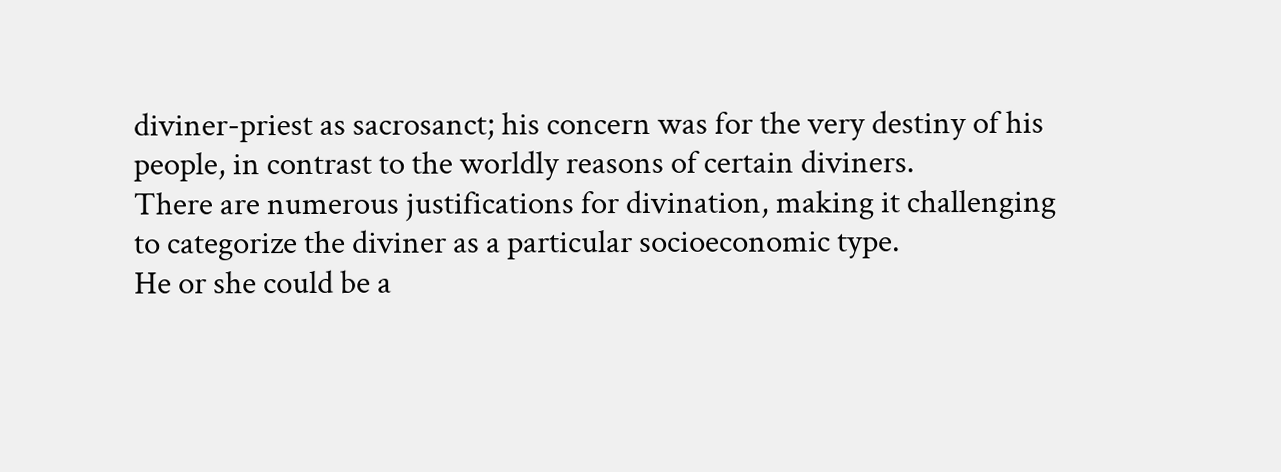diviner-priest as sacrosanct; his concern was for the very destiny of his people, in contrast to the worldly reasons of certain diviners.
There are numerous justifications for divination, making it challenging to categorize the diviner as a particular socioeconomic type.
He or she could be a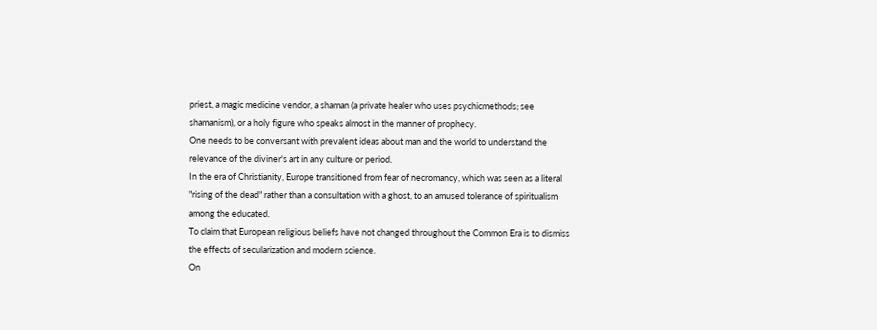priest, a magic medicine vendor, a shaman (a private healer who uses psychicmethods; see shamanism), or a holy figure who speaks almost in the manner of prophecy.
One needs to be conversant with prevalent ideas about man and the world to understand the relevance of the diviner's art in any culture or period.
In the era of Christianity, Europe transitioned from fear of necromancy, which was seen as a literal "rising of the dead" rather than a consultation with a ghost, to an amused tolerance of spiritualism among the educated.
To claim that European religious beliefs have not changed throughout the Common Era is to dismiss the effects of secularization and modern science.
On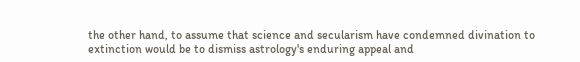the other hand, to assume that science and secularism have condemned divination to extinction would be to dismiss astrology's enduring appeal and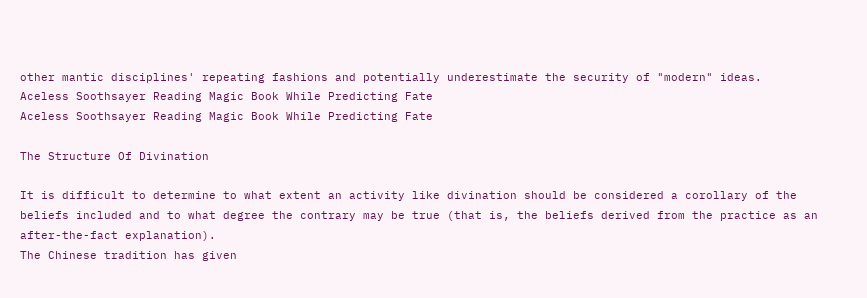other mantic disciplines' repeating fashions and potentially underestimate the security of "modern" ideas.
Aceless Soothsayer Reading Magic Book While Predicting Fate
Aceless Soothsayer Reading Magic Book While Predicting Fate

The Structure Of Divination

It is difficult to determine to what extent an activity like divination should be considered a corollary of the beliefs included and to what degree the contrary may be true (that is, the beliefs derived from the practice as an after-the-fact explanation).
The Chinese tradition has given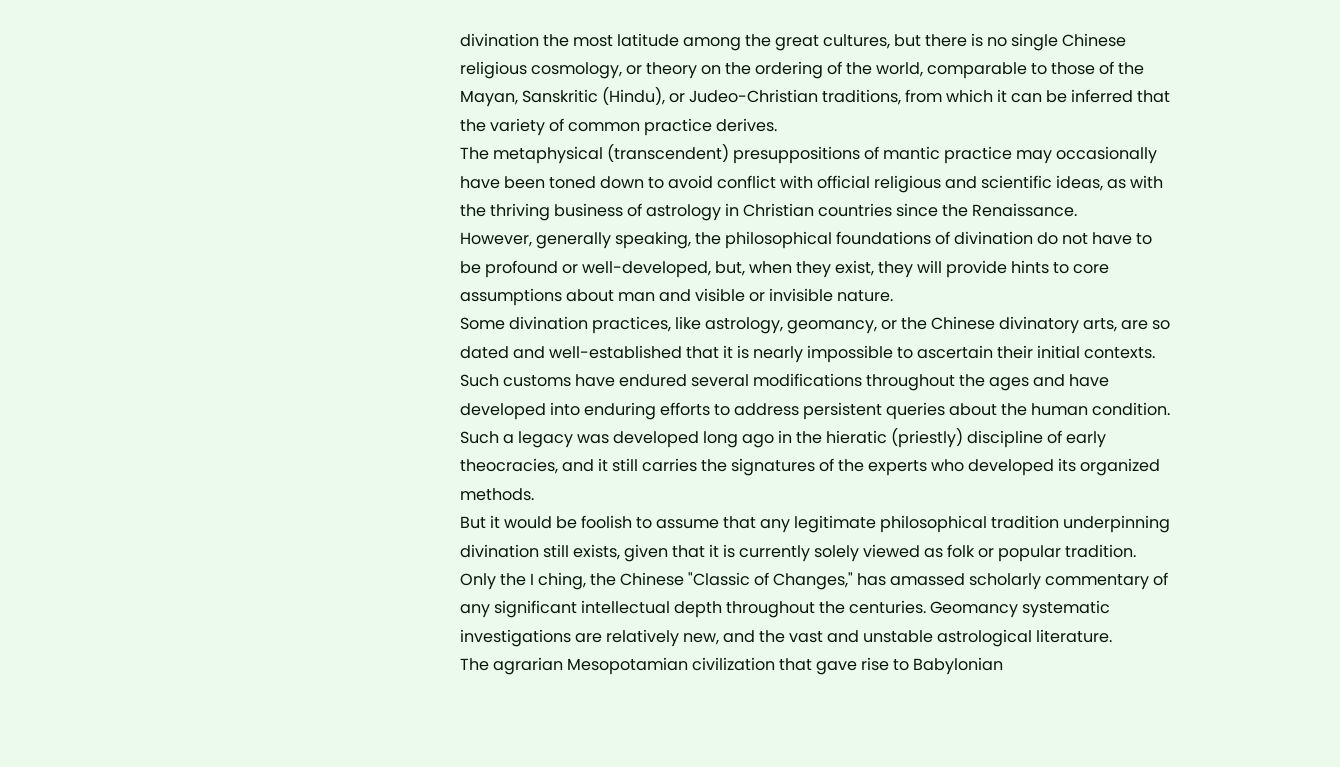divination the most latitude among the great cultures, but there is no single Chinese religious cosmology, or theory on the ordering of the world, comparable to those of the Mayan, Sanskritic (Hindu), or Judeo-Christian traditions, from which it can be inferred that the variety of common practice derives.
The metaphysical (transcendent) presuppositions of mantic practice may occasionally have been toned down to avoid conflict with official religious and scientific ideas, as with the thriving business of astrology in Christian countries since the Renaissance.
However, generally speaking, the philosophical foundations of divination do not have to be profound or well-developed, but, when they exist, they will provide hints to core assumptions about man and visible or invisible nature.
Some divination practices, like astrology, geomancy, or the Chinese divinatory arts, are so dated and well-established that it is nearly impossible to ascertain their initial contexts.
Such customs have endured several modifications throughout the ages and have developed into enduring efforts to address persistent queries about the human condition.
Such a legacy was developed long ago in the hieratic (priestly) discipline of early theocracies, and it still carries the signatures of the experts who developed its organized methods.
But it would be foolish to assume that any legitimate philosophical tradition underpinning divination still exists, given that it is currently solely viewed as folk or popular tradition.
Only the I ching, the Chinese "Classic of Changes," has amassed scholarly commentary of any significant intellectual depth throughout the centuries. Geomancy systematic investigations are relatively new, and the vast and unstable astrological literature.
The agrarian Mesopotamian civilization that gave rise to Babylonian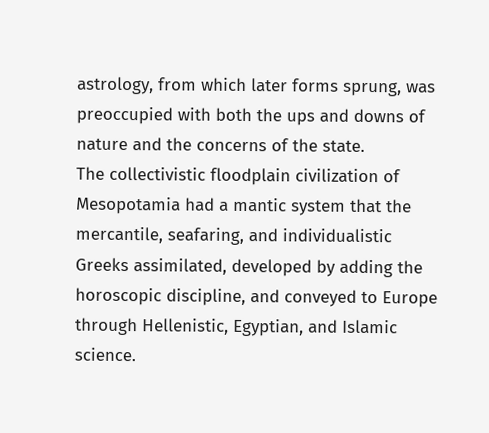astrology, from which later forms sprung, was preoccupied with both the ups and downs of nature and the concerns of the state.
The collectivistic floodplain civilization of Mesopotamia had a mantic system that the mercantile, seafaring, and individualistic Greeks assimilated, developed by adding the horoscopic discipline, and conveyed to Europe through Hellenistic, Egyptian, and Islamic science.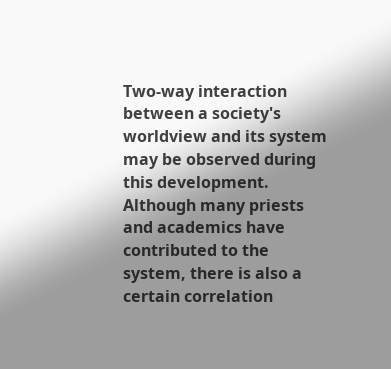Two-way interaction between a society's worldview and its system may be observed during this development.
Although many priests and academics have contributed to the system, there is also a certain correlation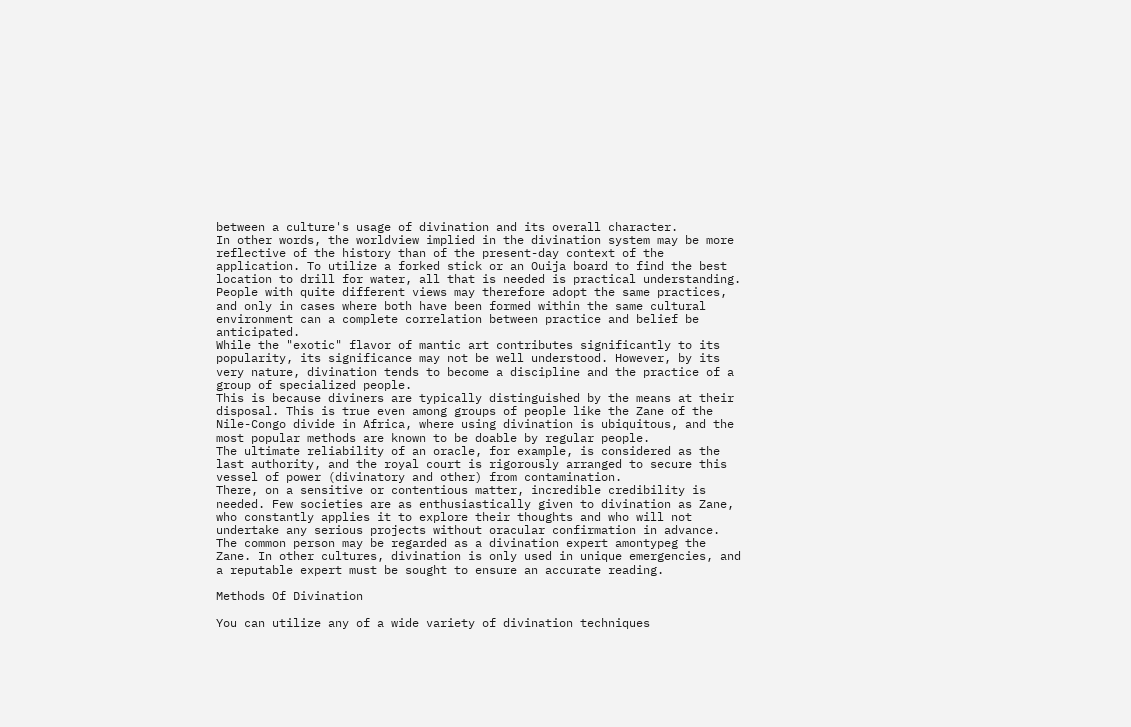between a culture's usage of divination and its overall character.
In other words, the worldview implied in the divination system may be more reflective of the history than of the present-day context of the application. To utilize a forked stick or an Ouija board to find the best location to drill for water, all that is needed is practical understanding.
People with quite different views may therefore adopt the same practices, and only in cases where both have been formed within the same cultural environment can a complete correlation between practice and belief be anticipated.
While the "exotic" flavor of mantic art contributes significantly to its popularity, its significance may not be well understood. However, by its very nature, divination tends to become a discipline and the practice of a group of specialized people.
This is because diviners are typically distinguished by the means at their disposal. This is true even among groups of people like the Zane of the Nile-Congo divide in Africa, where using divination is ubiquitous, and the most popular methods are known to be doable by regular people.
The ultimate reliability of an oracle, for example, is considered as the last authority, and the royal court is rigorously arranged to secure this vessel of power (divinatory and other) from contamination.
There, on a sensitive or contentious matter, incredible credibility is needed. Few societies are as enthusiastically given to divination as Zane, who constantly applies it to explore their thoughts and who will not undertake any serious projects without oracular confirmation in advance.
The common person may be regarded as a divination expert amontypeg the Zane. In other cultures, divination is only used in unique emergencies, and a reputable expert must be sought to ensure an accurate reading.

Methods Of Divination

You can utilize any of a wide variety of divination techniques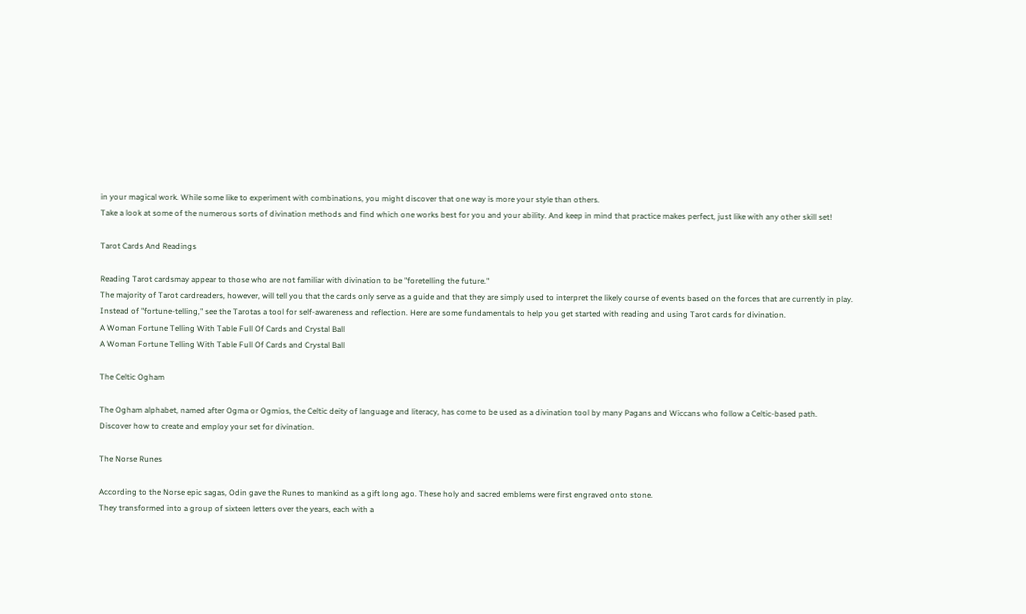in your magical work. While some like to experiment with combinations, you might discover that one way is more your style than others.
Take a look at some of the numerous sorts of divination methods and find which one works best for you and your ability. And keep in mind that practice makes perfect, just like with any other skill set!

Tarot Cards And Readings

Reading Tarot cardsmay appear to those who are not familiar with divination to be "foretelling the future."
The majority of Tarot cardreaders, however, will tell you that the cards only serve as a guide and that they are simply used to interpret the likely course of events based on the forces that are currently in play.
Instead of "fortune-telling," see the Tarotas a tool for self-awareness and reflection. Here are some fundamentals to help you get started with reading and using Tarot cards for divination.
A Woman Fortune Telling With Table Full Of Cards and Crystal Ball
A Woman Fortune Telling With Table Full Of Cards and Crystal Ball

The Celtic Ogham

The Ogham alphabet, named after Ogma or Ogmios, the Celtic deity of language and literacy, has come to be used as a divination tool by many Pagans and Wiccans who follow a Celtic-based path.
Discover how to create and employ your set for divination.

The Norse Runes

According to the Norse epic sagas, Odin gave the Runes to mankind as a gift long ago. These holy and sacred emblems were first engraved onto stone.
They transformed into a group of sixteen letters over the years, each with a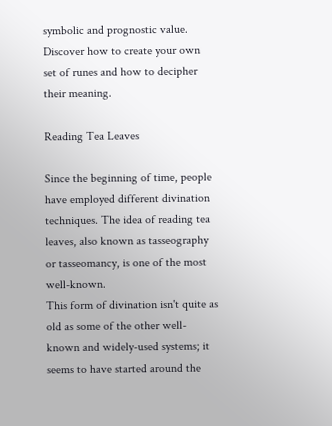symbolic and prognostic value.
Discover how to create your own set of runes and how to decipher their meaning.

Reading Tea Leaves

Since the beginning of time, people have employed different divination techniques. The idea of reading tea leaves, also known as tasseography or tasseomancy, is one of the most well-known.
This form of divination isn't quite as old as some of the other well-known and widely-used systems; it seems to have started around the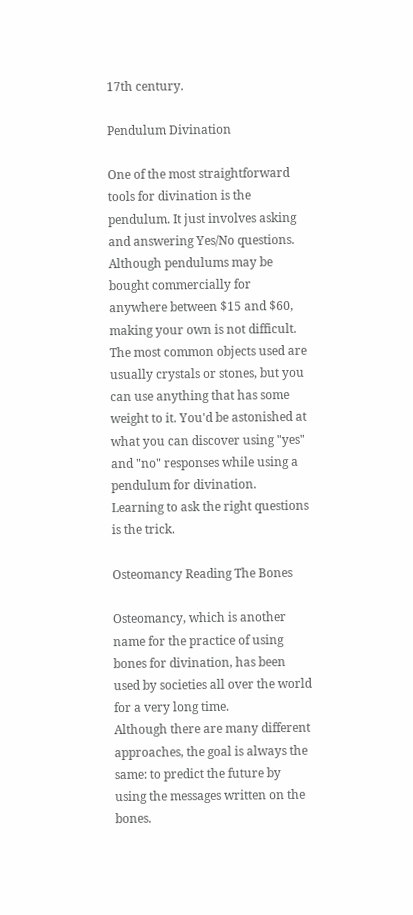17th century.

Pendulum Divination

One of the most straightforward tools for divination is the pendulum. It just involves asking and answering Yes/No questions.
Although pendulums may be bought commercially for anywhere between $15 and $60, making your own is not difficult.
The most common objects used are usually crystals or stones, but you can use anything that has some weight to it. You'd be astonished at what you can discover using "yes" and "no" responses while using a pendulum for divination. Learning to ask the right questions is the trick.

Osteomancy Reading The Bones

Osteomancy, which is another name for the practice of using bones for divination, has been used by societies all over the world for a very long time.
Although there are many different approaches, the goal is always the same: to predict the future by using the messages written on the bones.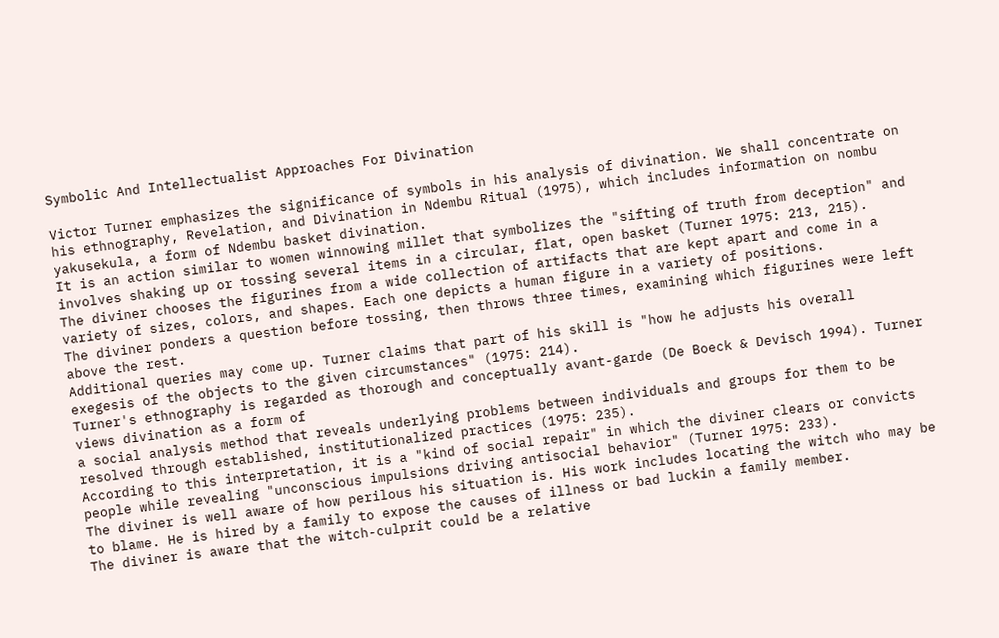Symbolic And Intellectualist Approaches For Divination

Victor Turner emphasizes the significance of symbols in his analysis of divination. We shall concentrate on his ethnography, Revelation, and Divination in Ndembu Ritual (1975), which includes information on nombu yakusekula, a form of Ndembu basket divination.
It is an action similar to women winnowing millet that symbolizes the "sifting of truth from deception" and involves shaking up or tossing several items in a circular, flat, open basket (Turner 1975: 213, 215).
The diviner chooses the figurines from a wide collection of artifacts that are kept apart and come in a variety of sizes, colors, and shapes. Each one depicts a human figure in a variety of positions.
The diviner ponders a question before tossing, then throws three times, examining which figurines were left above the rest.
Additional queries may come up. Turner claims that part of his skill is "how he adjusts his overall exegesis of the objects to the given circumstances" (1975: 214).
Turner's ethnography is regarded as thorough and conceptually avant-garde (De Boeck & Devisch 1994). Turner views divination as a form of
a social analysis method that reveals underlying problems between individuals and groups for them to be resolved through established, institutionalized practices (1975: 235).
According to this interpretation, it is a "kind of social repair" in which the diviner clears or convicts people while revealing "unconscious impulsions driving antisocial behavior" (Turner 1975: 233).
The diviner is well aware of how perilous his situation is. His work includes locating the witch who may be to blame. He is hired by a family to expose the causes of illness or bad luckin a family member.
The diviner is aware that the witch-culprit could be a relative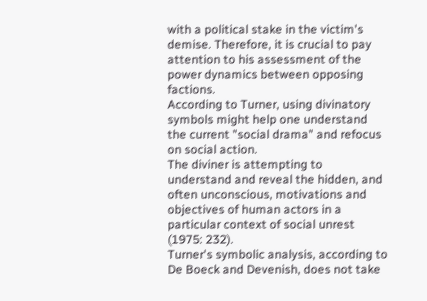with a political stake in the victim's demise. Therefore, it is crucial to pay attention to his assessment of the power dynamics between opposing factions.
According to Turner, using divinatory symbols might help one understand the current "social drama" and refocus on social action.
The diviner is attempting to understand and reveal the hidden, and often unconscious, motivations and objectives of human actors in a particular context of social unrest (1975: 232).
Turner's symbolic analysis, according to De Boeck and Devenish, does not take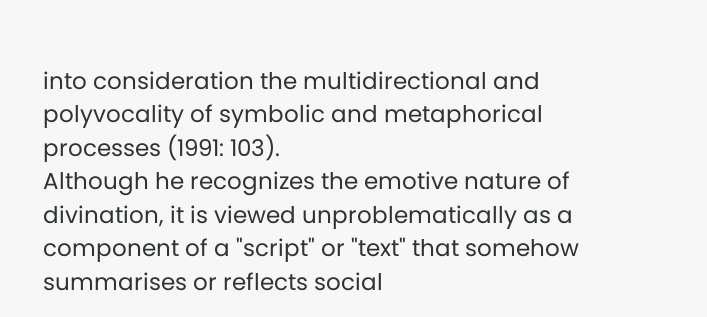into consideration the multidirectional and polyvocality of symbolic and metaphorical processes (1991: 103).
Although he recognizes the emotive nature of divination, it is viewed unproblematically as a component of a "script" or "text" that somehow summarises or reflects social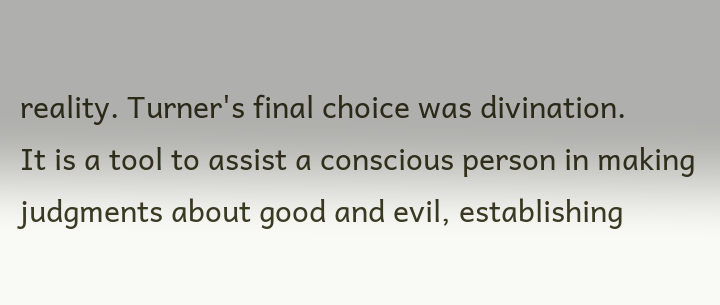reality. Turner's final choice was divination.
It is a tool to assist a conscious person in making judgments about good and evil, establishing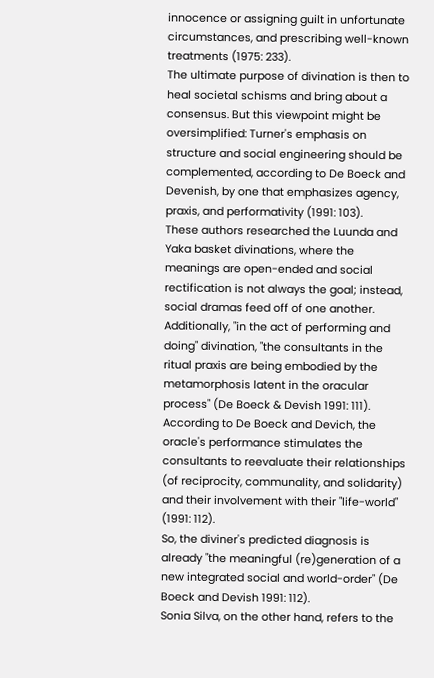innocence or assigning guilt in unfortunate circumstances, and prescribing well-known treatments (1975: 233).
The ultimate purpose of divination is then to heal societal schisms and bring about a consensus. But this viewpoint might be oversimplified: Turner's emphasis on structure and social engineering should be complemented, according to De Boeck and Devenish, by one that emphasizes agency, praxis, and performativity (1991: 103).
These authors researched the Luunda and Yaka basket divinations, where the meanings are open-ended and social rectification is not always the goal; instead, social dramas feed off of one another.
Additionally, "in the act of performing and doing" divination, "the consultants in the ritual praxis are being embodied by the metamorphosis latent in the oracular process" (De Boeck & Devish 1991: 111).
According to De Boeck and Devich, the oracle's performance stimulates the consultants to reevaluate their relationships (of reciprocity, communality, and solidarity) and their involvement with their "life-world" (1991: 112).
So, the diviner's predicted diagnosis is already "the meaningful (re)generation of a new integrated social and world-order" (De Boeck and Devish 1991: 112).
Sonia Silva, on the other hand, refers to the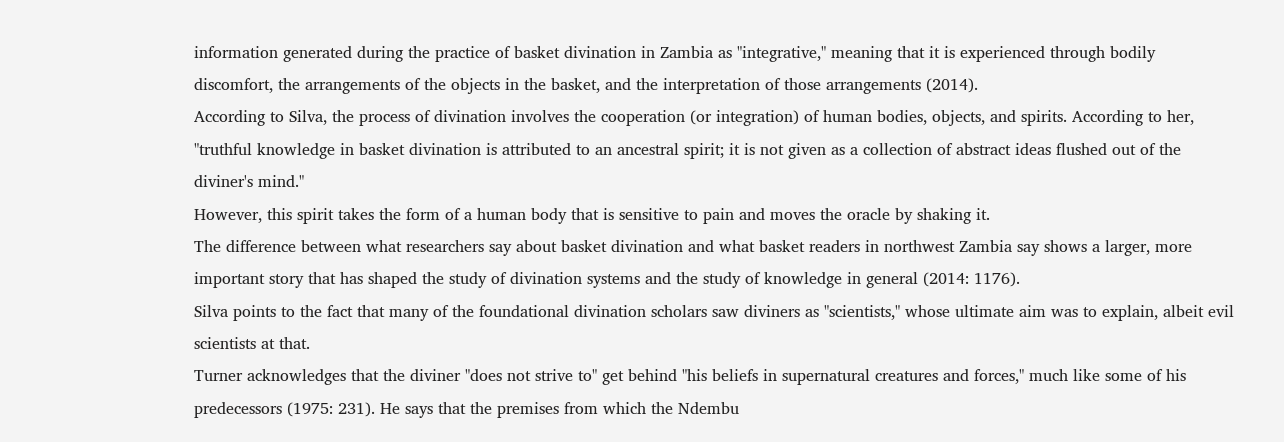information generated during the practice of basket divination in Zambia as "integrative," meaning that it is experienced through bodily discomfort, the arrangements of the objects in the basket, and the interpretation of those arrangements (2014).
According to Silva, the process of divination involves the cooperation (or integration) of human bodies, objects, and spirits. According to her, "truthful knowledge in basket divination is attributed to an ancestral spirit; it is not given as a collection of abstract ideas flushed out of the diviner's mind."
However, this spirit takes the form of a human body that is sensitive to pain and moves the oracle by shaking it.
The difference between what researchers say about basket divination and what basket readers in northwest Zambia say shows a larger, more important story that has shaped the study of divination systems and the study of knowledge in general (2014: 1176).
Silva points to the fact that many of the foundational divination scholars saw diviners as "scientists," whose ultimate aim was to explain, albeit evil scientists at that.
Turner acknowledges that the diviner "does not strive to" get behind "his beliefs in supernatural creatures and forces," much like some of his predecessors (1975: 231). He says that the premises from which the Ndembu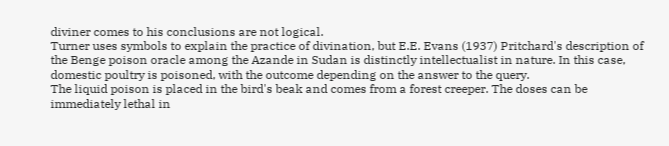diviner comes to his conclusions are not logical.
Turner uses symbols to explain the practice of divination, but E.E. Evans (1937) Pritchard's description of the Benge poison oracle among the Azande in Sudan is distinctly intellectualist in nature. In this case, domestic poultry is poisoned, with the outcome depending on the answer to the query.
The liquid poison is placed in the bird's beak and comes from a forest creeper. The doses can be immediately lethal in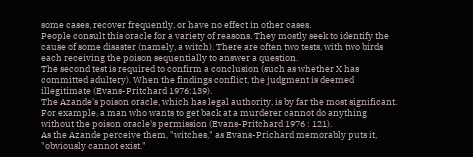some cases, recover frequently, or have no effect in other cases.
People consult this oracle for a variety of reasons. They mostly seek to identify the cause of some disaster (namely, a witch). There are often two tests, with two birds each receiving the poison sequentially to answer a question.
The second test is required to confirm a conclusion (such as whether X has committed adultery). When the findings conflict, the judgment is deemed illegitimate (Evans-Pritchard 1976:139).
The Azande's poison oracle, which has legal authority, is by far the most significant. For example, a man who wants to get back at a murderer cannot do anything without the poison oracle's permission (Evans-Pritchard 1976 : 121).
As the Azande perceive them, "witches," as Evans-Prichard memorably puts it, "obviously cannot exist."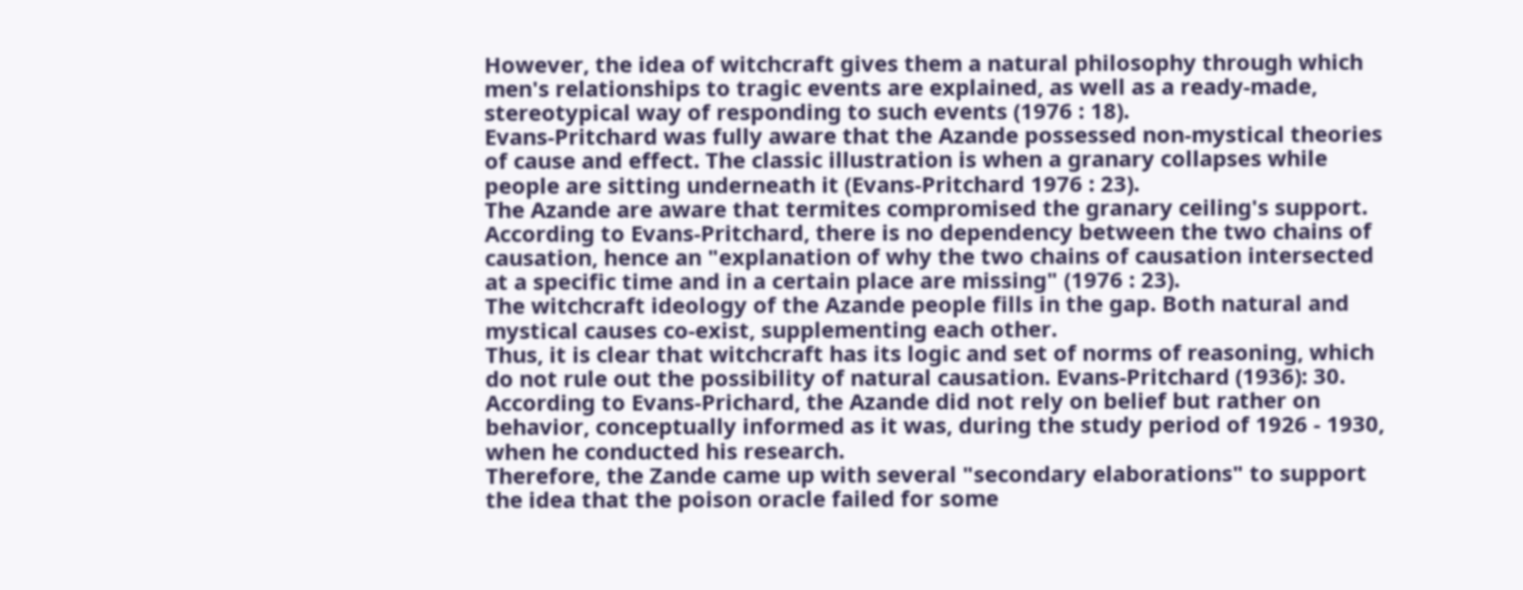However, the idea of witchcraft gives them a natural philosophy through which men's relationships to tragic events are explained, as well as a ready-made, stereotypical way of responding to such events (1976 : 18).
Evans-Pritchard was fully aware that the Azande possessed non-mystical theories of cause and effect. The classic illustration is when a granary collapses while people are sitting underneath it (Evans-Pritchard 1976 : 23).
The Azande are aware that termites compromised the granary ceiling's support. According to Evans-Pritchard, there is no dependency between the two chains of causation, hence an "explanation of why the two chains of causation intersected at a specific time and in a certain place are missing" (1976 : 23).
The witchcraft ideology of the Azande people fills in the gap. Both natural and mystical causes co-exist, supplementing each other.
Thus, it is clear that witchcraft has its logic and set of norms of reasoning, which do not rule out the possibility of natural causation. Evans-Pritchard (1936): 30.
According to Evans-Prichard, the Azande did not rely on belief but rather on behavior, conceptually informed as it was, during the study period of 1926 - 1930, when he conducted his research.
Therefore, the Zande came up with several "secondary elaborations" to support the idea that the poison oracle failed for some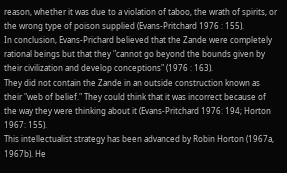reason, whether it was due to a violation of taboo, the wrath of spirits, or the wrong type of poison supplied (Evans-Pritchard 1976 : 155).
In conclusion, Evans-Prichard believed that the Zande were completely rational beings but that they "cannot go beyond the bounds given by their civilization and develop conceptions" (1976 : 163).
They did not contain the Zande in an outside construction known as their "web of belief." They could think that it was incorrect because of the way they were thinking about it (Evans-Pritchard 1976: 194; Horton 1967: 155).
This intellectualist strategy has been advanced by Robin Horton (1967a, 1967b). He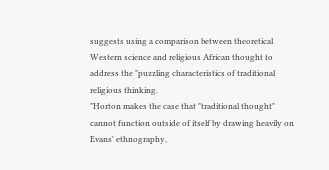suggests using a comparison between theoretical Western science and religious African thought to address the "puzzling characteristics of traditional religious thinking.
"Horton makes the case that "traditional thought" cannot function outside of itself by drawing heavily on Evans' ethnography,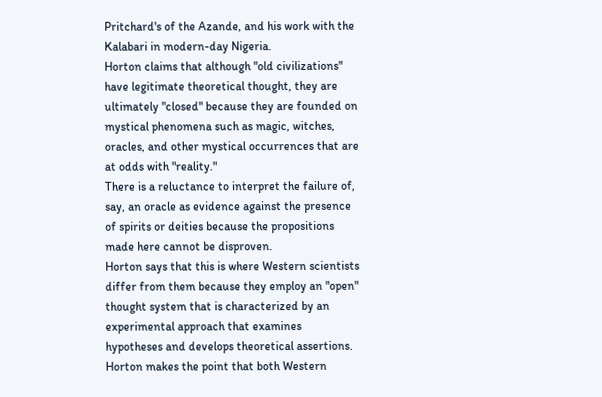Pritchard's of the Azande, and his work with the Kalabari in modern-day Nigeria.
Horton claims that although "old civilizations" have legitimate theoretical thought, they are ultimately "closed" because they are founded on mystical phenomena such as magic, witches, oracles, and other mystical occurrences that are at odds with "reality."
There is a reluctance to interpret the failure of, say, an oracle as evidence against the presence of spirits or deities because the propositions made here cannot be disproven.
Horton says that this is where Western scientists differ from them because they employ an "open" thought system that is characterized by an experimental approach that examines hypotheses and develops theoretical assertions.
Horton makes the point that both Western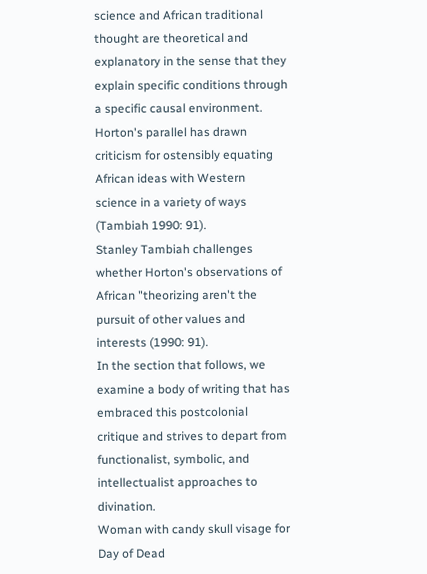science and African traditional thought are theoretical and explanatory in the sense that they explain specific conditions through a specific causal environment.
Horton's parallel has drawn criticism for ostensibly equating African ideas with Western science in a variety of ways (Tambiah 1990: 91).
Stanley Tambiah challenges whether Horton's observations of African "theorizing aren't the pursuit of other values and interests (1990: 91).
In the section that follows, we examine a body of writing that has embraced this postcolonial critique and strives to depart from functionalist, symbolic, and intellectualist approaches to divination.
Woman with candy skull visage for Day of Dead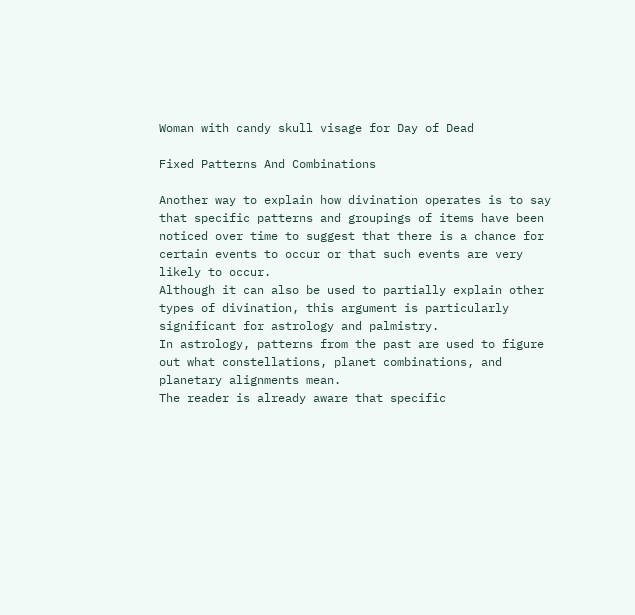Woman with candy skull visage for Day of Dead

Fixed Patterns And Combinations

Another way to explain how divination operates is to say that specific patterns and groupings of items have been noticed over time to suggest that there is a chance for certain events to occur or that such events are very likely to occur.
Although it can also be used to partially explain other types of divination, this argument is particularly significant for astrology and palmistry.
In astrology, patterns from the past are used to figure out what constellations, planet combinations, and planetary alignments mean.
The reader is already aware that specific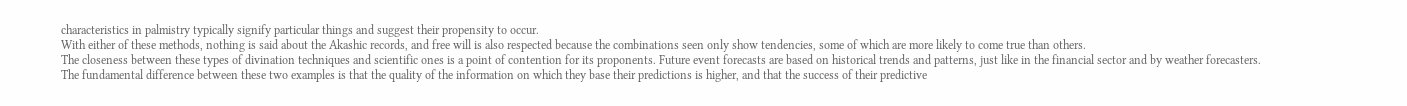characteristics in palmistry typically signify particular things and suggest their propensity to occur.
With either of these methods, nothing is said about the Akashic records, and free will is also respected because the combinations seen only show tendencies, some of which are more likely to come true than others.
The closeness between these types of divination techniques and scientific ones is a point of contention for its proponents. Future event forecasts are based on historical trends and patterns, just like in the financial sector and by weather forecasters.
The fundamental difference between these two examples is that the quality of the information on which they base their predictions is higher, and that the success of their predictive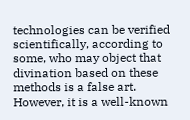technologies can be verified scientifically, according to some, who may object that divination based on these methods is a false art.
However, it is a well-known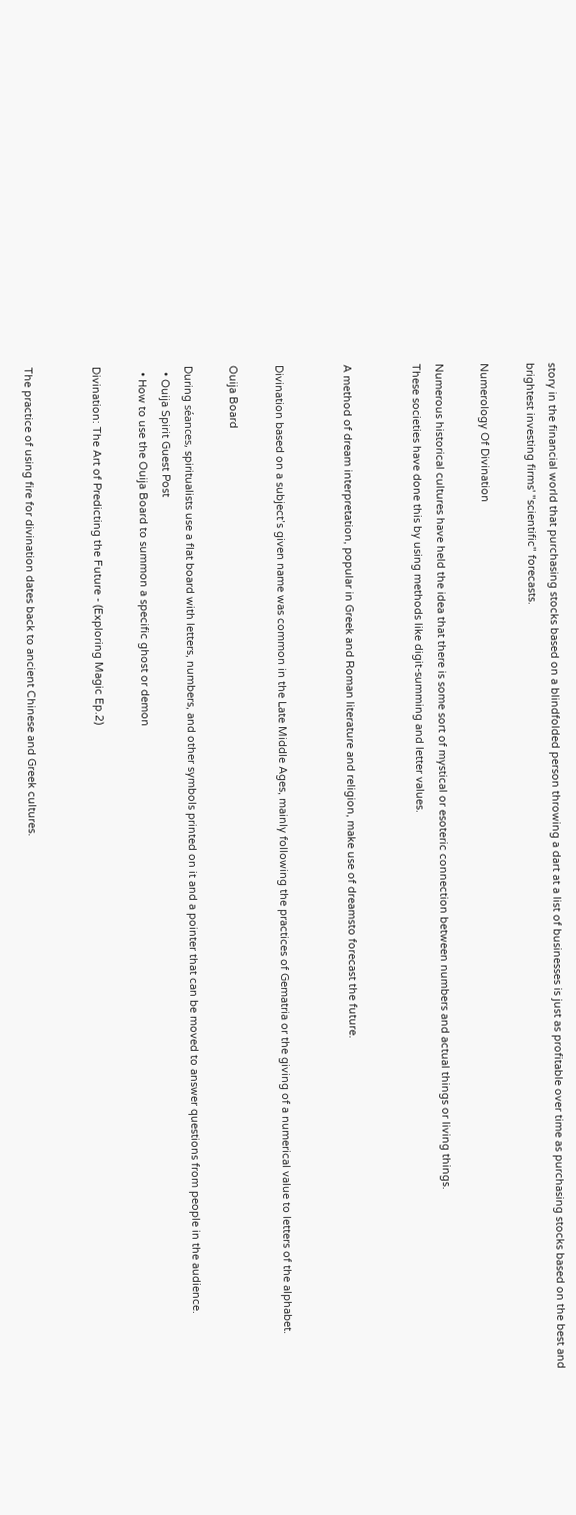story in the financial world that purchasing stocks based on a blindfolded person throwing a dart at a list of businesses is just as profitable over time as purchasing stocks based on the best and brightest investing firms' "scientific" forecasts.

Numerology Of Divination

Numerous historical cultures have held the idea that there is some sort of mystical or esoteric connection between numbers and actual things or living things.
These societies have done this by using methods like digit-summing and letter values.


A method of dream interpretation, popular in Greek and Roman literature and religion, make use of dreamsto forecast the future.


Divination based on a subject’s given name was common in the Late Middle Ages, mainly following the practices of Gematria or the giving of a numerical value to letters of the alphabet.

Ouija Board

During séances, spiritualists use a flat board with letters, numbers, and other symbols printed on it and a pointer that can be moved to answer questions from people in the audience.
  • Ouija Spirit Guest Post
  • How to use the Ouija Board to summon a specific ghost or demon

Divination: The Art of Predicting the Future - (Exploring Magic Ep.2)


The practice of using fire for divination dates back to ancient Chinese and Greek cultures.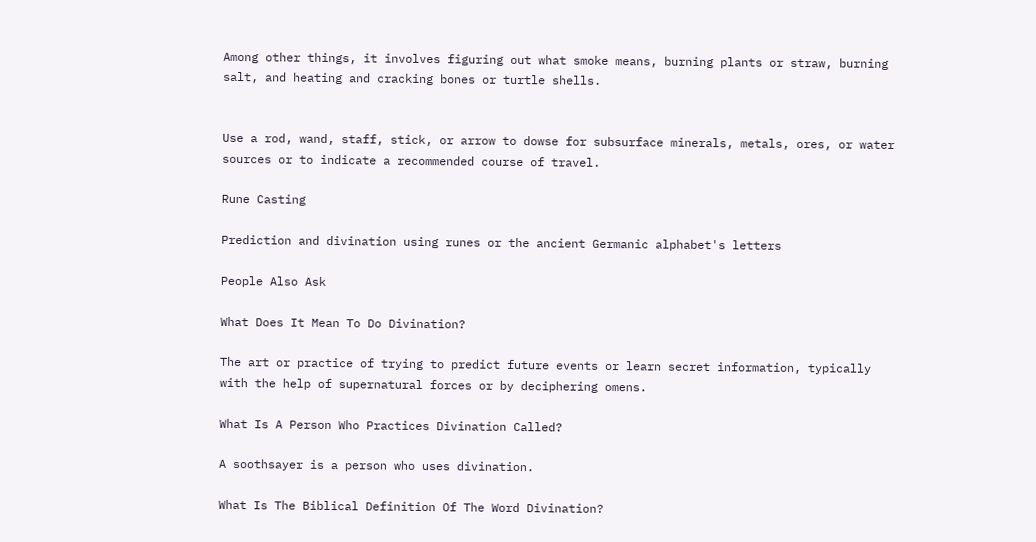Among other things, it involves figuring out what smoke means, burning plants or straw, burning salt, and heating and cracking bones or turtle shells.


Use a rod, wand, staff, stick, or arrow to dowse for subsurface minerals, metals, ores, or water sources or to indicate a recommended course of travel.

Rune Casting

Prediction and divination using runes or the ancient Germanic alphabet's letters

People Also Ask

What Does It Mean To Do Divination?

The art or practice of trying to predict future events or learn secret information, typically with the help of supernatural forces or by deciphering omens.

What Is A Person Who Practices Divination Called?

A soothsayer is a person who uses divination.

What Is The Biblical Definition Of The Word Divination?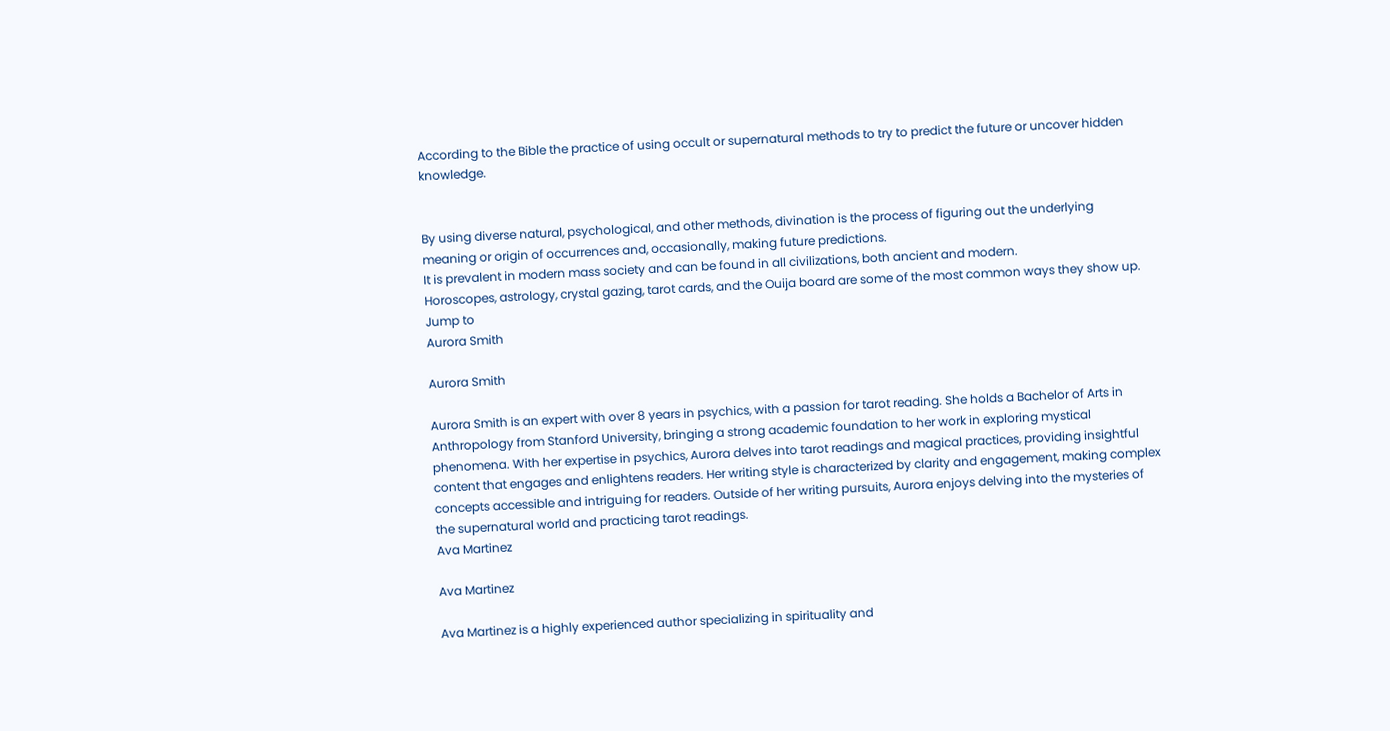According to the Bible the practice of using occult or supernatural methods to try to predict the future or uncover hidden knowledge.


By using diverse natural, psychological, and other methods, divination is the process of figuring out the underlying meaning or origin of occurrences and, occasionally, making future predictions.
It is prevalent in modern mass society and can be found in all civilizations, both ancient and modern.
Horoscopes, astrology, crystal gazing, tarot cards, and the Ouija board are some of the most common ways they show up.
Jump to
Aurora Smith

Aurora Smith

Aurora Smith is an expert with over 8 years in psychics, with a passion for tarot reading. She holds a Bachelor of Arts in Anthropology from Stanford University, bringing a strong academic foundation to her work in exploring mystical phenomena. With her expertise in psychics, Aurora delves into tarot readings and magical practices, providing insightful content that engages and enlightens readers. Her writing style is characterized by clarity and engagement, making complex concepts accessible and intriguing for readers. Outside of her writing pursuits, Aurora enjoys delving into the mysteries of the supernatural world and practicing tarot readings.
Ava Martinez

Ava Martinez

Ava Martinez is a highly experienced author specializing in spirituality and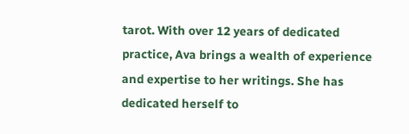tarot. With over 12 years of dedicated practice, Ava brings a wealth of experience and expertise to her writings. She has dedicated herself to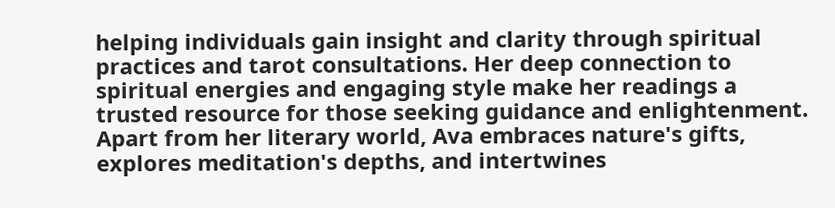helping individuals gain insight and clarity through spiritual practices and tarot consultations. Her deep connection to spiritual energies and engaging style make her readings a trusted resource for those seeking guidance and enlightenment. Apart from her literary world, Ava embraces nature's gifts, explores meditation's depths, and intertwines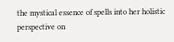the mystical essence of spells into her holistic perspective on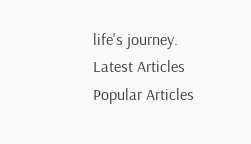life's journey.
Latest Articles
Popular Articles